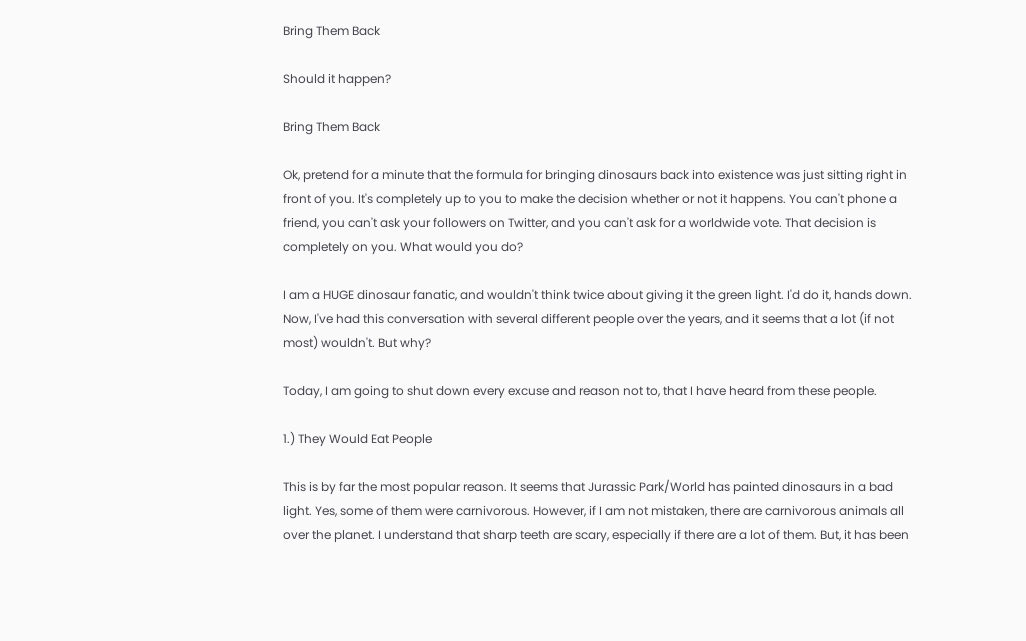Bring Them Back

Should it happen?

Bring Them Back

Ok, pretend for a minute that the formula for bringing dinosaurs back into existence was just sitting right in front of you. It's completely up to you to make the decision whether or not it happens. You can't phone a friend, you can't ask your followers on Twitter, and you can't ask for a worldwide vote. That decision is completely on you. What would you do?

I am a HUGE dinosaur fanatic, and wouldn't think twice about giving it the green light. I'd do it, hands down. Now, I've had this conversation with several different people over the years, and it seems that a lot (if not most) wouldn't. But why?

Today, I am going to shut down every excuse and reason not to, that I have heard from these people.

1.) They Would Eat People

This is by far the most popular reason. It seems that Jurassic Park/World has painted dinosaurs in a bad light. Yes, some of them were carnivorous. However, if I am not mistaken, there are carnivorous animals all over the planet. I understand that sharp teeth are scary, especially if there are a lot of them. But, it has been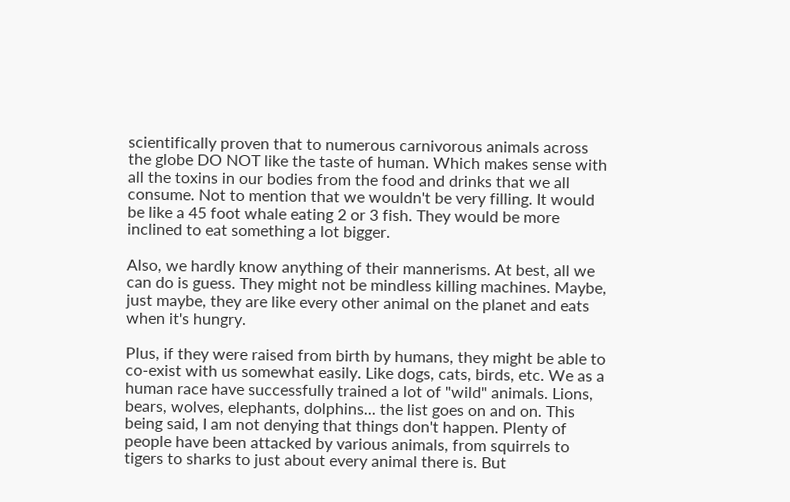scientifically proven that to numerous carnivorous animals across the globe DO NOT like the taste of human. Which makes sense with all the toxins in our bodies from the food and drinks that we all consume. Not to mention that we wouldn't be very filling. It would be like a 45 foot whale eating 2 or 3 fish. They would be more inclined to eat something a lot bigger.

Also, we hardly know anything of their mannerisms. At best, all we can do is guess. They might not be mindless killing machines. Maybe, just maybe, they are like every other animal on the planet and eats when it's hungry.

Plus, if they were raised from birth by humans, they might be able to co-exist with us somewhat easily. Like dogs, cats, birds, etc. We as a human race have successfully trained a lot of "wild" animals. Lions, bears, wolves, elephants, dolphins... the list goes on and on. This being said, I am not denying that things don't happen. Plenty of people have been attacked by various animals, from squirrels to tigers to sharks to just about every animal there is. But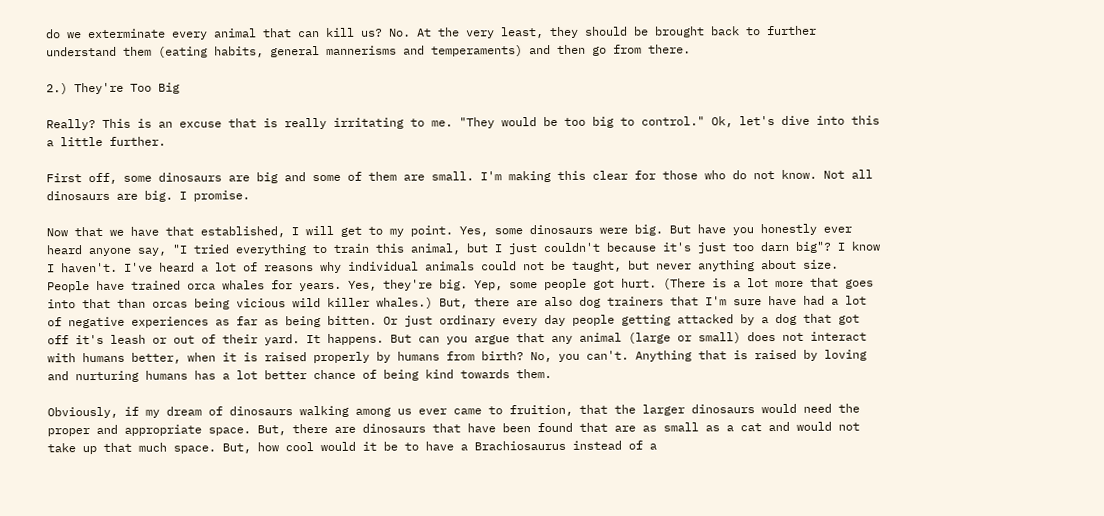do we exterminate every animal that can kill us? No. At the very least, they should be brought back to further understand them (eating habits, general mannerisms and temperaments) and then go from there.

2.) They're Too Big

Really? This is an excuse that is really irritating to me. "They would be too big to control." Ok, let's dive into this a little further.

First off, some dinosaurs are big and some of them are small. I'm making this clear for those who do not know. Not all dinosaurs are big. I promise.

Now that we have that established, I will get to my point. Yes, some dinosaurs were big. But have you honestly ever heard anyone say, "I tried everything to train this animal, but I just couldn't because it's just too darn big"? I know I haven't. I've heard a lot of reasons why individual animals could not be taught, but never anything about size. People have trained orca whales for years. Yes, they're big. Yep, some people got hurt. (There is a lot more that goes into that than orcas being vicious wild killer whales.) But, there are also dog trainers that I'm sure have had a lot of negative experiences as far as being bitten. Or just ordinary every day people getting attacked by a dog that got off it's leash or out of their yard. It happens. But can you argue that any animal (large or small) does not interact with humans better, when it is raised properly by humans from birth? No, you can't. Anything that is raised by loving and nurturing humans has a lot better chance of being kind towards them.

Obviously, if my dream of dinosaurs walking among us ever came to fruition, that the larger dinosaurs would need the proper and appropriate space. But, there are dinosaurs that have been found that are as small as a cat and would not take up that much space. But, how cool would it be to have a Brachiosaurus instead of a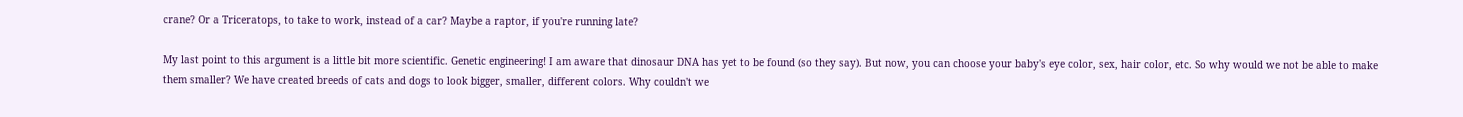crane? Or a Triceratops, to take to work, instead of a car? Maybe a raptor, if you're running late?

My last point to this argument is a little bit more scientific. Genetic engineering! I am aware that dinosaur DNA has yet to be found (so they say). But now, you can choose your baby's eye color, sex, hair color, etc. So why would we not be able to make them smaller? We have created breeds of cats and dogs to look bigger, smaller, different colors. Why couldn't we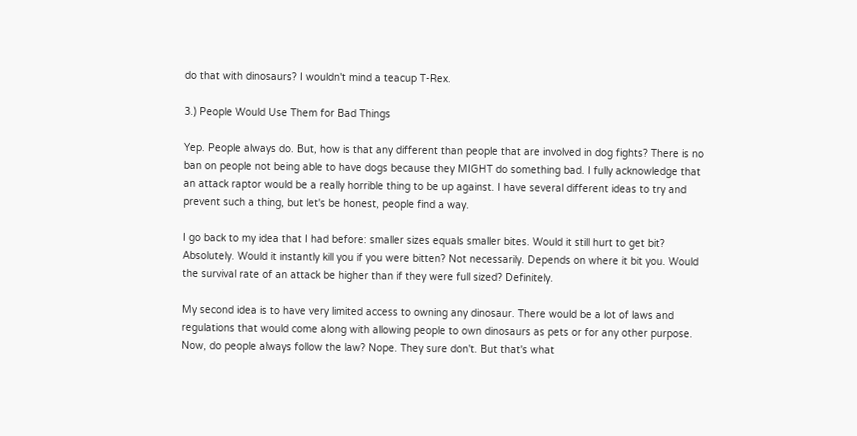do that with dinosaurs? I wouldn't mind a teacup T-Rex.

3.) People Would Use Them for Bad Things

Yep. People always do. But, how is that any different than people that are involved in dog fights? There is no ban on people not being able to have dogs because they MIGHT do something bad. I fully acknowledge that an attack raptor would be a really horrible thing to be up against. I have several different ideas to try and prevent such a thing, but let's be honest, people find a way.

I go back to my idea that I had before: smaller sizes equals smaller bites. Would it still hurt to get bit? Absolutely. Would it instantly kill you if you were bitten? Not necessarily. Depends on where it bit you. Would the survival rate of an attack be higher than if they were full sized? Definitely.

My second idea is to have very limited access to owning any dinosaur. There would be a lot of laws and regulations that would come along with allowing people to own dinosaurs as pets or for any other purpose. Now, do people always follow the law? Nope. They sure don't. But that's what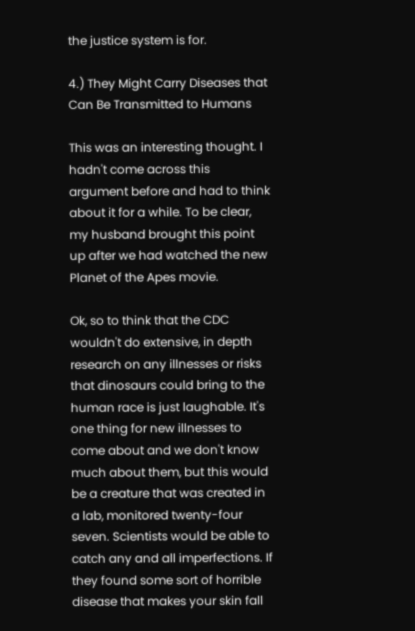the justice system is for.

4.) They Might Carry Diseases that Can Be Transmitted to Humans

This was an interesting thought. I hadn't come across this argument before and had to think about it for a while. To be clear, my husband brought this point up after we had watched the new Planet of the Apes movie.

Ok, so to think that the CDC wouldn't do extensive, in depth research on any illnesses or risks that dinosaurs could bring to the human race is just laughable. It's one thing for new illnesses to come about and we don't know much about them, but this would be a creature that was created in a lab, monitored twenty-four seven. Scientists would be able to catch any and all imperfections. If they found some sort of horrible disease that makes your skin fall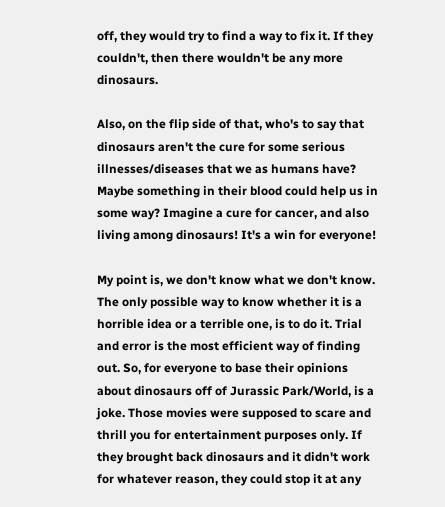off, they would try to find a way to fix it. If they couldn't, then there wouldn't be any more dinosaurs.

Also, on the flip side of that, who's to say that dinosaurs aren't the cure for some serious illnesses/diseases that we as humans have? Maybe something in their blood could help us in some way? Imagine a cure for cancer, and also living among dinosaurs! It's a win for everyone!

My point is, we don't know what we don't know. The only possible way to know whether it is a horrible idea or a terrible one, is to do it. Trial and error is the most efficient way of finding out. So, for everyone to base their opinions about dinosaurs off of Jurassic Park/World, is a joke. Those movies were supposed to scare and thrill you for entertainment purposes only. If they brought back dinosaurs and it didn't work for whatever reason, they could stop it at any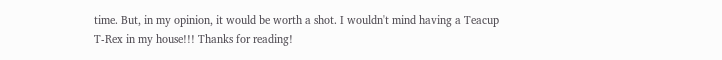time. But, in my opinion, it would be worth a shot. I wouldn't mind having a Teacup T-Rex in my house!!! Thanks for reading!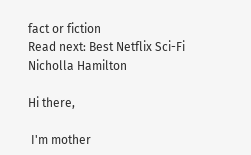fact or fiction
Read next: Best Netflix Sci-Fi
Nicholla Hamilton

Hi there,

 I'm mother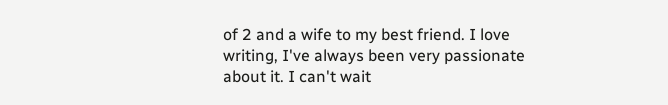of 2 and a wife to my best friend. I love writing, I've always been very passionate about it. I can't wait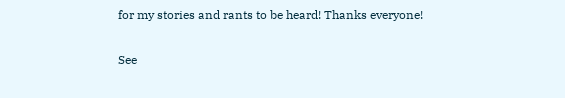for my stories and rants to be heard! Thanks everyone!

See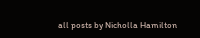all posts by Nicholla Hamilton